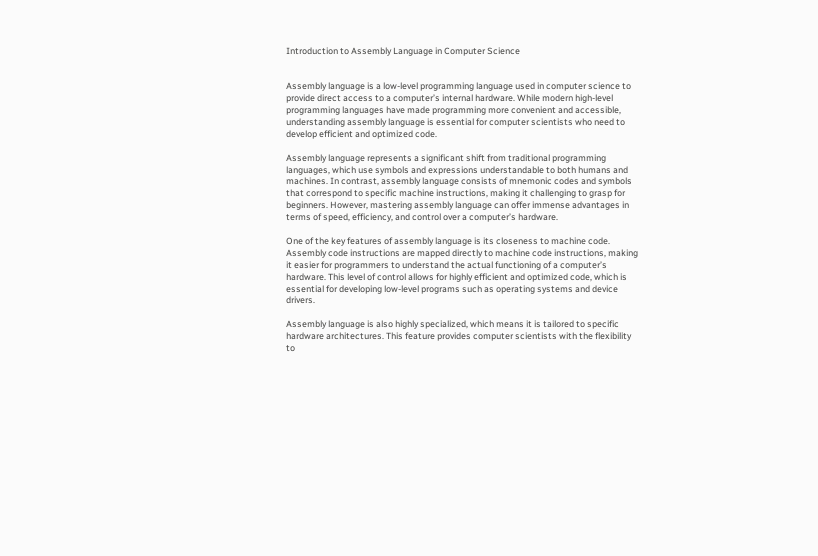Introduction to Assembly Language in Computer Science


Assembly language is a low-level programming language used in computer science to provide direct access to a computer’s internal hardware. While modern high-level programming languages have made programming more convenient and accessible, understanding assembly language is essential for computer scientists who need to develop efficient and optimized code.

Assembly language represents a significant shift from traditional programming languages, which use symbols and expressions understandable to both humans and machines. In contrast, assembly language consists of mnemonic codes and symbols that correspond to specific machine instructions, making it challenging to grasp for beginners. However, mastering assembly language can offer immense advantages in terms of speed, efficiency, and control over a computer’s hardware.

One of the key features of assembly language is its closeness to machine code. Assembly code instructions are mapped directly to machine code instructions, making it easier for programmers to understand the actual functioning of a computer’s hardware. This level of control allows for highly efficient and optimized code, which is essential for developing low-level programs such as operating systems and device drivers.

Assembly language is also highly specialized, which means it is tailored to specific hardware architectures. This feature provides computer scientists with the flexibility to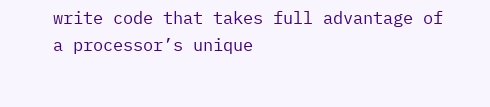write code that takes full advantage of a processor’s unique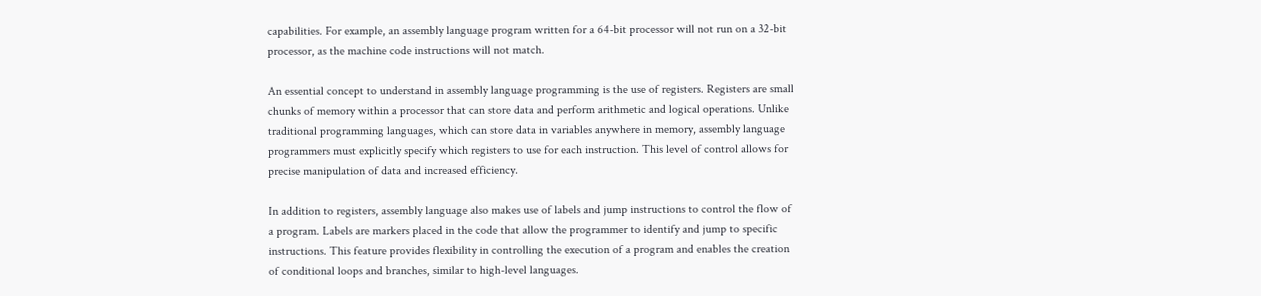capabilities. For example, an assembly language program written for a 64-bit processor will not run on a 32-bit processor, as the machine code instructions will not match.

An essential concept to understand in assembly language programming is the use of registers. Registers are small chunks of memory within a processor that can store data and perform arithmetic and logical operations. Unlike traditional programming languages, which can store data in variables anywhere in memory, assembly language programmers must explicitly specify which registers to use for each instruction. This level of control allows for precise manipulation of data and increased efficiency.

In addition to registers, assembly language also makes use of labels and jump instructions to control the flow of a program. Labels are markers placed in the code that allow the programmer to identify and jump to specific instructions. This feature provides flexibility in controlling the execution of a program and enables the creation of conditional loops and branches, similar to high-level languages.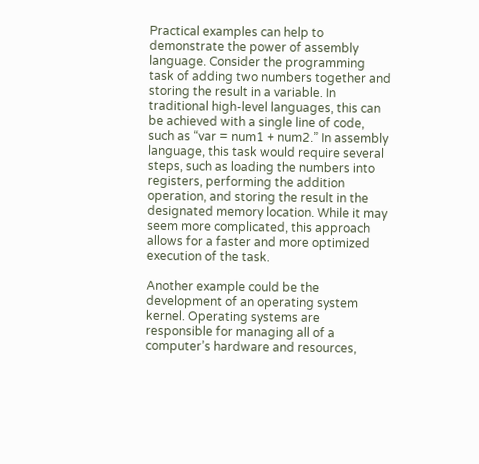Practical examples can help to demonstrate the power of assembly language. Consider the programming task of adding two numbers together and storing the result in a variable. In traditional high-level languages, this can be achieved with a single line of code, such as “var = num1 + num2.” In assembly language, this task would require several steps, such as loading the numbers into registers, performing the addition operation, and storing the result in the designated memory location. While it may seem more complicated, this approach allows for a faster and more optimized execution of the task.

Another example could be the development of an operating system kernel. Operating systems are responsible for managing all of a computer’s hardware and resources,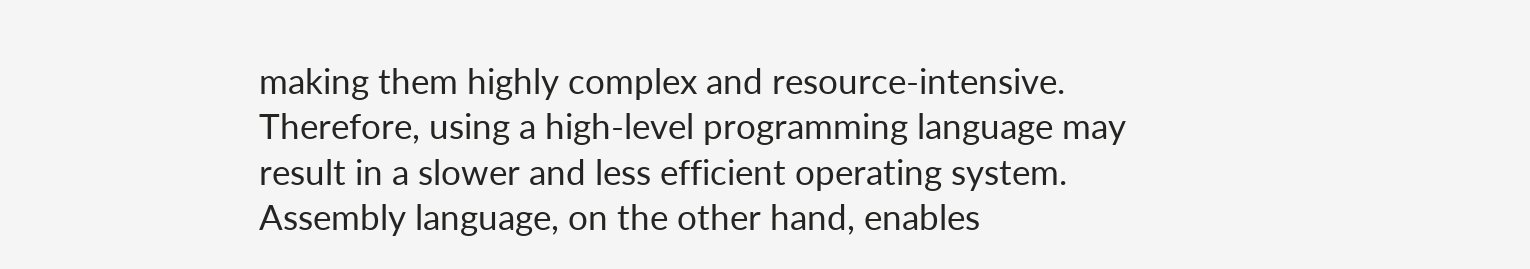making them highly complex and resource-intensive. Therefore, using a high-level programming language may result in a slower and less efficient operating system. Assembly language, on the other hand, enables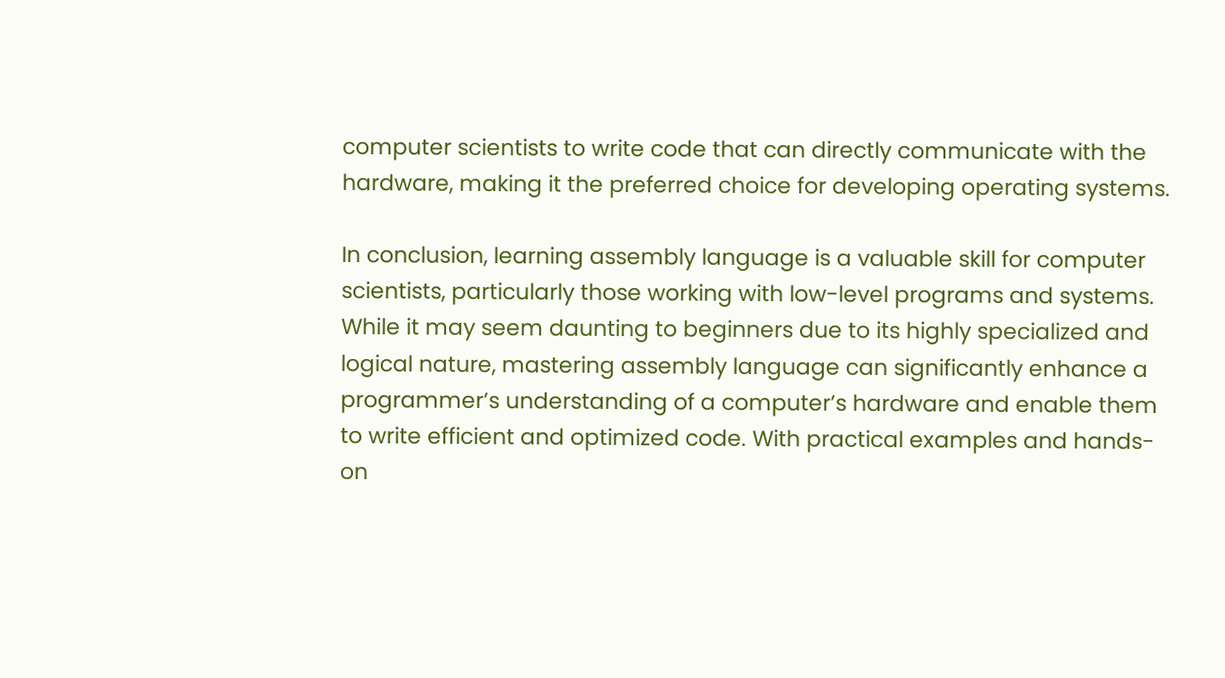computer scientists to write code that can directly communicate with the hardware, making it the preferred choice for developing operating systems.

In conclusion, learning assembly language is a valuable skill for computer scientists, particularly those working with low-level programs and systems. While it may seem daunting to beginners due to its highly specialized and logical nature, mastering assembly language can significantly enhance a programmer’s understanding of a computer’s hardware and enable them to write efficient and optimized code. With practical examples and hands-on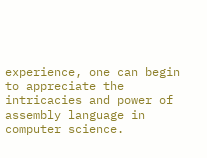experience, one can begin to appreciate the intricacies and power of assembly language in computer science.